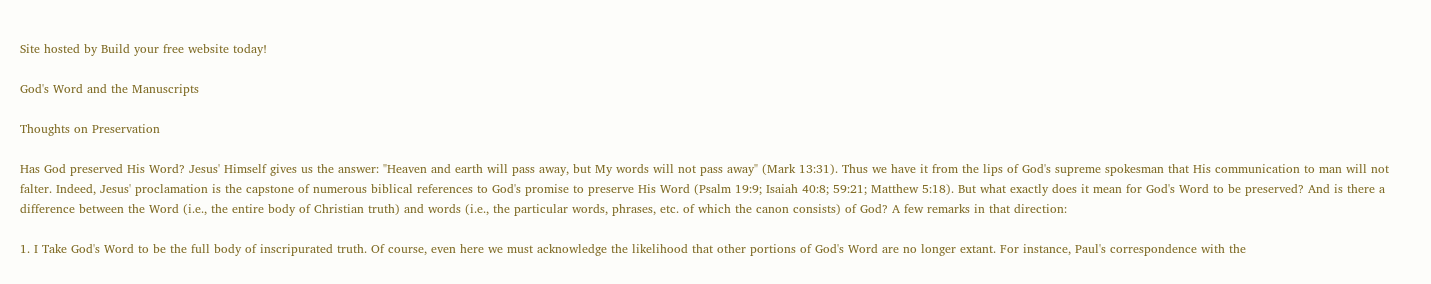Site hosted by Build your free website today!

God's Word and the Manuscripts

Thoughts on Preservation

Has God preserved His Word? Jesus' Himself gives us the answer: "Heaven and earth will pass away, but My words will not pass away" (Mark 13:31). Thus we have it from the lips of God's supreme spokesman that His communication to man will not falter. Indeed, Jesus' proclamation is the capstone of numerous biblical references to God's promise to preserve His Word (Psalm 19:9; Isaiah 40:8; 59:21; Matthew 5:18). But what exactly does it mean for God's Word to be preserved? And is there a difference between the Word (i.e., the entire body of Christian truth) and words (i.e., the particular words, phrases, etc. of which the canon consists) of God? A few remarks in that direction:

1. I Take God's Word to be the full body of inscripurated truth. Of course, even here we must acknowledge the likelihood that other portions of God's Word are no longer extant. For instance, Paul's correspondence with the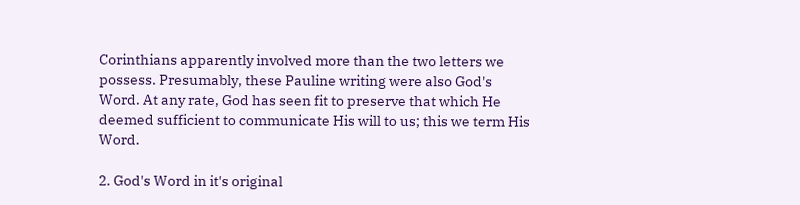Corinthians apparently involved more than the two letters we possess. Presumably, these Pauline writing were also God's Word. At any rate, God has seen fit to preserve that which He deemed sufficient to communicate His will to us; this we term His Word.

2. God's Word in it's original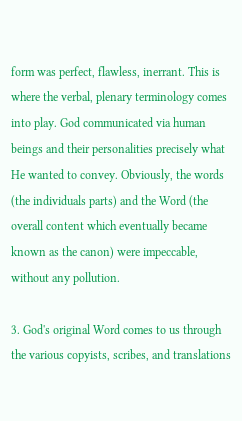form was perfect, flawless, inerrant. This is where the verbal, plenary terminology comes into play. God communicated via human beings and their personalities precisely what He wanted to convey. Obviously, the words (the individuals parts) and the Word (the overall content which eventually became known as the canon) were impeccable, without any pollution.

3. God's original Word comes to us through the various copyists, scribes, and translations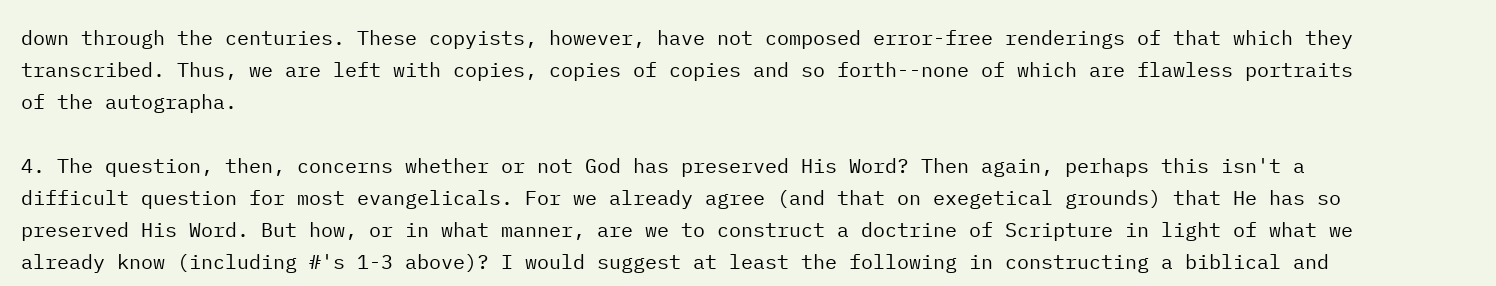down through the centuries. These copyists, however, have not composed error-free renderings of that which they transcribed. Thus, we are left with copies, copies of copies and so forth--none of which are flawless portraits of the autographa.

4. The question, then, concerns whether or not God has preserved His Word? Then again, perhaps this isn't a difficult question for most evangelicals. For we already agree (and that on exegetical grounds) that He has so preserved His Word. But how, or in what manner, are we to construct a doctrine of Scripture in light of what we already know (including #'s 1-3 above)? I would suggest at least the following in constructing a biblical and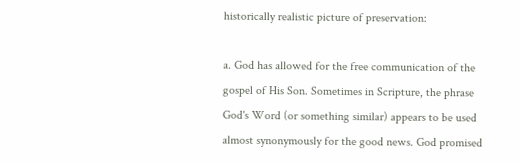historically realistic picture of preservation:

a. God has allowed for the free communication of the gospel of His Son. Sometimes in Scripture, the phrase God's Word (or something similar) appears to be used almost synonymously for the good news. God promised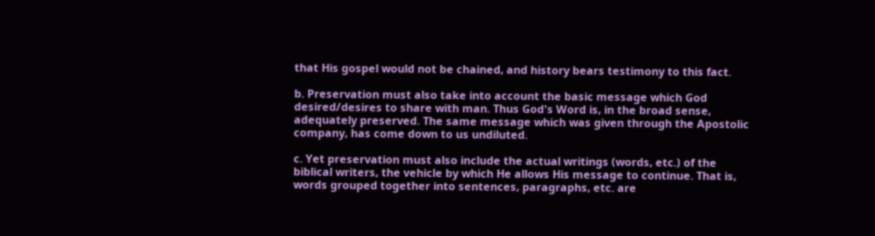that His gospel would not be chained, and history bears testimony to this fact.

b. Preservation must also take into account the basic message which God desired/desires to share with man. Thus God's Word is, in the broad sense, adequately preserved. The same message which was given through the Apostolic company, has come down to us undiluted.

c. Yet preservation must also include the actual writings (words, etc.) of the biblical writers, the vehicle by which He allows His message to continue. That is, words grouped together into sentences, paragraphs, etc. are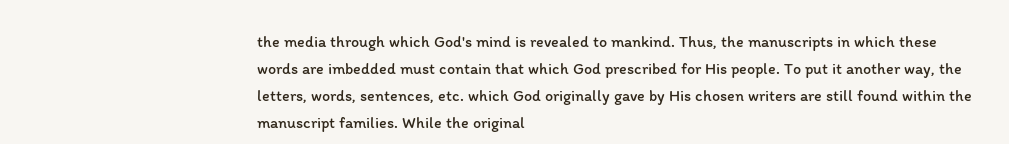the media through which God's mind is revealed to mankind. Thus, the manuscripts in which these words are imbedded must contain that which God prescribed for His people. To put it another way, the letters, words, sentences, etc. which God originally gave by His chosen writers are still found within the manuscript families. While the original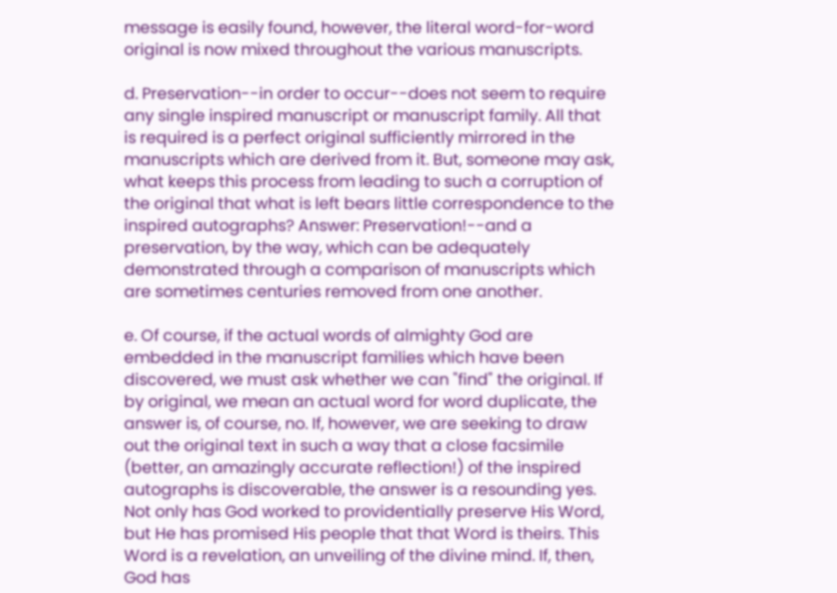message is easily found, however, the literal word-for-word original is now mixed throughout the various manuscripts.

d. Preservation--in order to occur--does not seem to require any single inspired manuscript or manuscript family. All that is required is a perfect original sufficiently mirrored in the manuscripts which are derived from it. But, someone may ask, what keeps this process from leading to such a corruption of the original that what is left bears little correspondence to the inspired autographs? Answer: Preservation!--and a preservation, by the way, which can be adequately demonstrated through a comparison of manuscripts which are sometimes centuries removed from one another.

e. Of course, if the actual words of almighty God are embedded in the manuscript families which have been discovered, we must ask whether we can "find" the original. If by original, we mean an actual word for word duplicate, the answer is, of course, no. If, however, we are seeking to draw out the original text in such a way that a close facsimile (better, an amazingly accurate reflection!) of the inspired autographs is discoverable, the answer is a resounding yes. Not only has God worked to providentially preserve His Word, but He has promised His people that that Word is theirs. This Word is a revelation, an unveiling of the divine mind. If, then, God has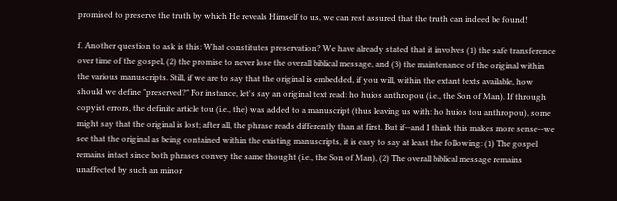promised to preserve the truth by which He reveals Himself to us, we can rest assured that the truth can indeed be found!

f. Another question to ask is this: What constitutes preservation? We have already stated that it involves (1) the safe transference over time of the gospel, (2) the promise to never lose the overall biblical message, and (3) the maintenance of the original within the various manuscripts. Still, if we are to say that the original is embedded, if you will, within the extant texts available, how should we define "preserved?" For instance, let's say an original text read: ho huios anthropou (i.e., the Son of Man). If through copyist errors, the definite article tou (i.e., the) was added to a manuscript (thus leaving us with: ho huios tou anthropou), some might say that the original is lost; after all, the phrase reads differently than at first. But if--and I think this makes more sense--we see that the original as being contained within the existing manuscripts, it is easy to say at least the following: (1) The gospel remains intact since both phrases convey the same thought (i.e., the Son of Man), (2) The overall biblical message remains unaffected by such an minor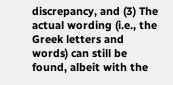discrepancy, and (3) The actual wording (i.e., the Greek letters and words) can still be found, albeit with the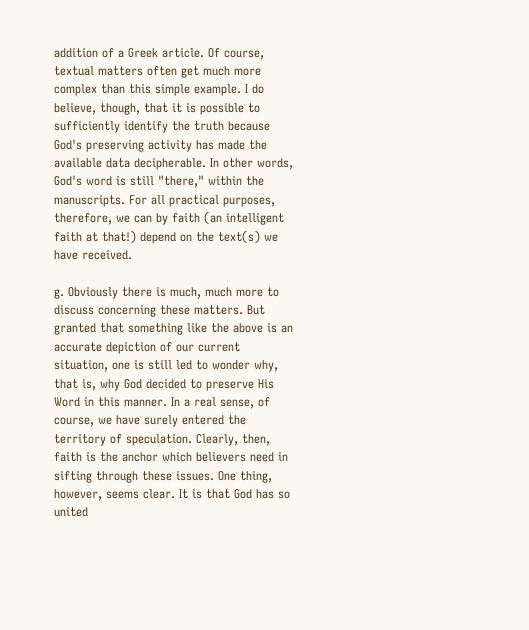addition of a Greek article. Of course, textual matters often get much more complex than this simple example. I do believe, though, that it is possible to sufficiently identify the truth because God's preserving activity has made the available data decipherable. In other words, God's word is still "there," within the manuscripts. For all practical purposes, therefore, we can by faith (an intelligent faith at that!) depend on the text(s) we have received.

g. Obviously there is much, much more to discuss concerning these matters. But granted that something like the above is an accurate depiction of our current situation, one is still led to wonder why, that is, why God decided to preserve His Word in this manner. In a real sense, of course, we have surely entered the territory of speculation. Clearly, then, faith is the anchor which believers need in sifting through these issues. One thing, however, seems clear. It is that God has so united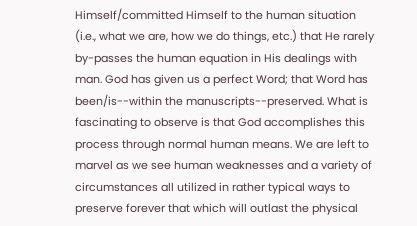Himself/committed Himself to the human situation (i.e., what we are, how we do things, etc.) that He rarely by-passes the human equation in His dealings with man. God has given us a perfect Word; that Word has been/is--within the manuscripts--preserved. What is fascinating to observe is that God accomplishes this process through normal human means. We are left to marvel as we see human weaknesses and a variety of circumstances all utilized in rather typical ways to preserve forever that which will outlast the physical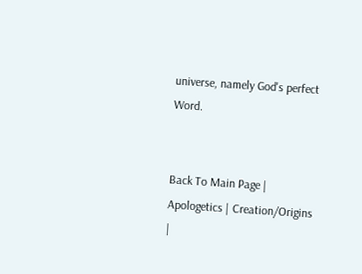universe, namely God's perfect Word.


Back To Main Page | Apologetics | Creation/Origins |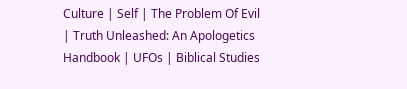Culture | Self | The Problem Of Evil | Truth Unleashed: An Apologetics Handbook | UFOs | Biblical Studies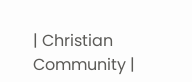| Christian Community |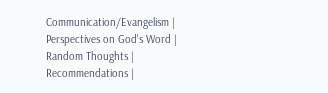Communication/Evangelism | Perspectives on God's Word | Random Thoughts | Recommendations |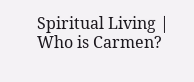Spiritual Living | Who is Carmen?